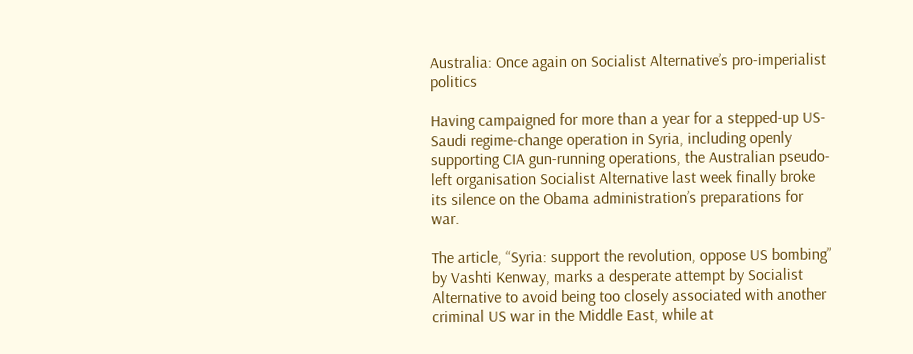Australia: Once again on Socialist Alternative’s pro-imperialist politics

Having campaigned for more than a year for a stepped-up US-Saudi regime-change operation in Syria, including openly supporting CIA gun-running operations, the Australian pseudo-left organisation Socialist Alternative last week finally broke its silence on the Obama administration’s preparations for war.

The article, “Syria: support the revolution, oppose US bombing” by Vashti Kenway, marks a desperate attempt by Socialist Alternative to avoid being too closely associated with another criminal US war in the Middle East, while at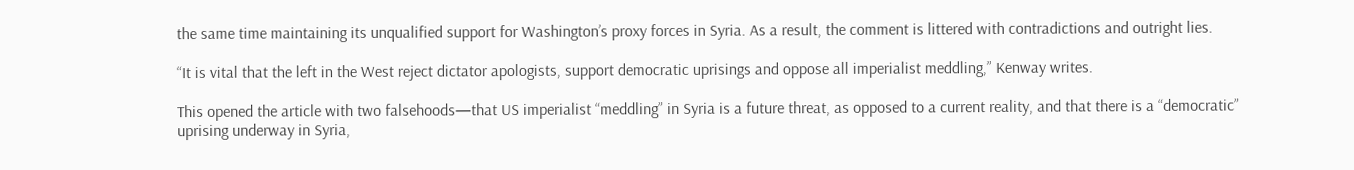the same time maintaining its unqualified support for Washington’s proxy forces in Syria. As a result, the comment is littered with contradictions and outright lies.

“It is vital that the left in the West reject dictator apologists, support democratic uprisings and oppose all imperialist meddling,” Kenway writes.

This opened the article with two falsehoods—that US imperialist “meddling” in Syria is a future threat, as opposed to a current reality, and that there is a “democratic” uprising underway in Syria,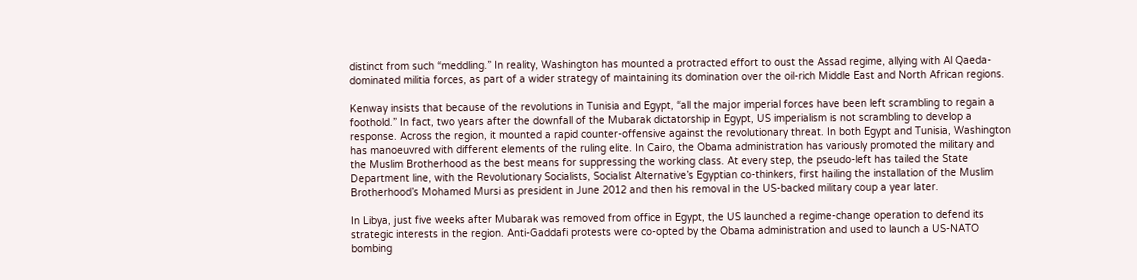distinct from such “meddling.” In reality, Washington has mounted a protracted effort to oust the Assad regime, allying with Al Qaeda-dominated militia forces, as part of a wider strategy of maintaining its domination over the oil-rich Middle East and North African regions.

Kenway insists that because of the revolutions in Tunisia and Egypt, “all the major imperial forces have been left scrambling to regain a foothold.” In fact, two years after the downfall of the Mubarak dictatorship in Egypt, US imperialism is not scrambling to develop a response. Across the region, it mounted a rapid counter-offensive against the revolutionary threat. In both Egypt and Tunisia, Washington has manoeuvred with different elements of the ruling elite. In Cairo, the Obama administration has variously promoted the military and the Muslim Brotherhood as the best means for suppressing the working class. At every step, the pseudo-left has tailed the State Department line, with the Revolutionary Socialists, Socialist Alternative’s Egyptian co-thinkers, first hailing the installation of the Muslim Brotherhood’s Mohamed Mursi as president in June 2012 and then his removal in the US-backed military coup a year later.

In Libya, just five weeks after Mubarak was removed from office in Egypt, the US launched a regime-change operation to defend its strategic interests in the region. Anti-Gaddafi protests were co-opted by the Obama administration and used to launch a US-NATO bombing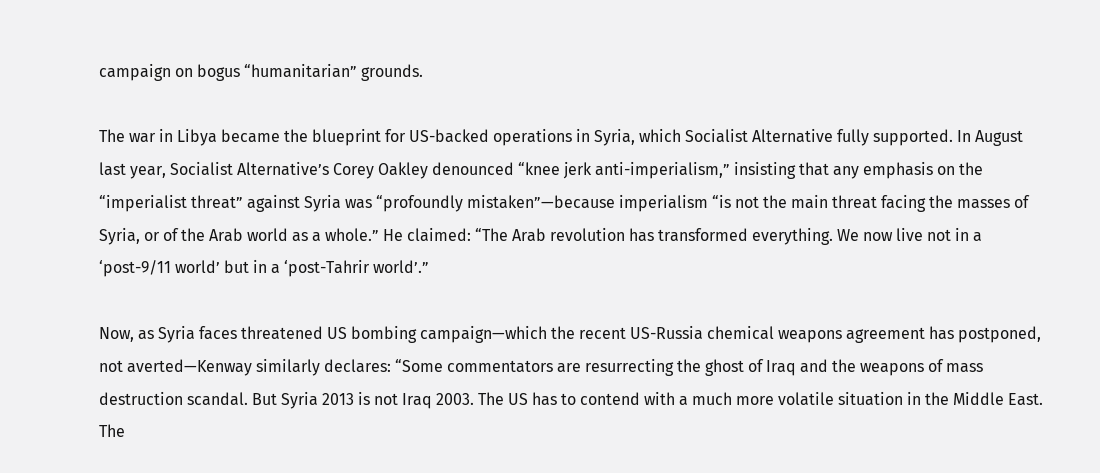campaign on bogus “humanitarian” grounds.

The war in Libya became the blueprint for US-backed operations in Syria, which Socialist Alternative fully supported. In August last year, Socialist Alternative’s Corey Oakley denounced “knee jerk anti-imperialism,” insisting that any emphasis on the “imperialist threat” against Syria was “profoundly mistaken”—because imperialism “is not the main threat facing the masses of Syria, or of the Arab world as a whole.” He claimed: “The Arab revolution has transformed everything. We now live not in a ‘post-9/11 world’ but in a ‘post-Tahrir world’.”

Now, as Syria faces threatened US bombing campaign—which the recent US-Russia chemical weapons agreement has postponed, not averted—Kenway similarly declares: “Some commentators are resurrecting the ghost of Iraq and the weapons of mass destruction scandal. But Syria 2013 is not Iraq 2003. The US has to contend with a much more volatile situation in the Middle East. The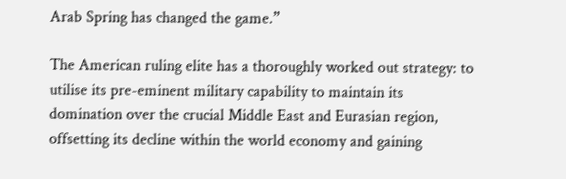Arab Spring has changed the game.”

The American ruling elite has a thoroughly worked out strategy: to utilise its pre-eminent military capability to maintain its domination over the crucial Middle East and Eurasian region, offsetting its decline within the world economy and gaining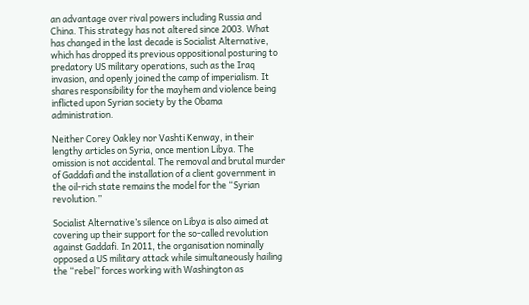an advantage over rival powers including Russia and China. This strategy has not altered since 2003. What has changed in the last decade is Socialist Alternative, which has dropped its previous oppositional posturing to predatory US military operations, such as the Iraq invasion, and openly joined the camp of imperialism. It shares responsibility for the mayhem and violence being inflicted upon Syrian society by the Obama administration.

Neither Corey Oakley nor Vashti Kenway, in their lengthy articles on Syria, once mention Libya. The omission is not accidental. The removal and brutal murder of Gaddafi and the installation of a client government in the oil-rich state remains the model for the “Syrian revolution.”

Socialist Alternative’s silence on Libya is also aimed at covering up their support for the so-called revolution against Gaddafi. In 2011, the organisation nominally opposed a US military attack while simultaneously hailing the “rebel” forces working with Washington as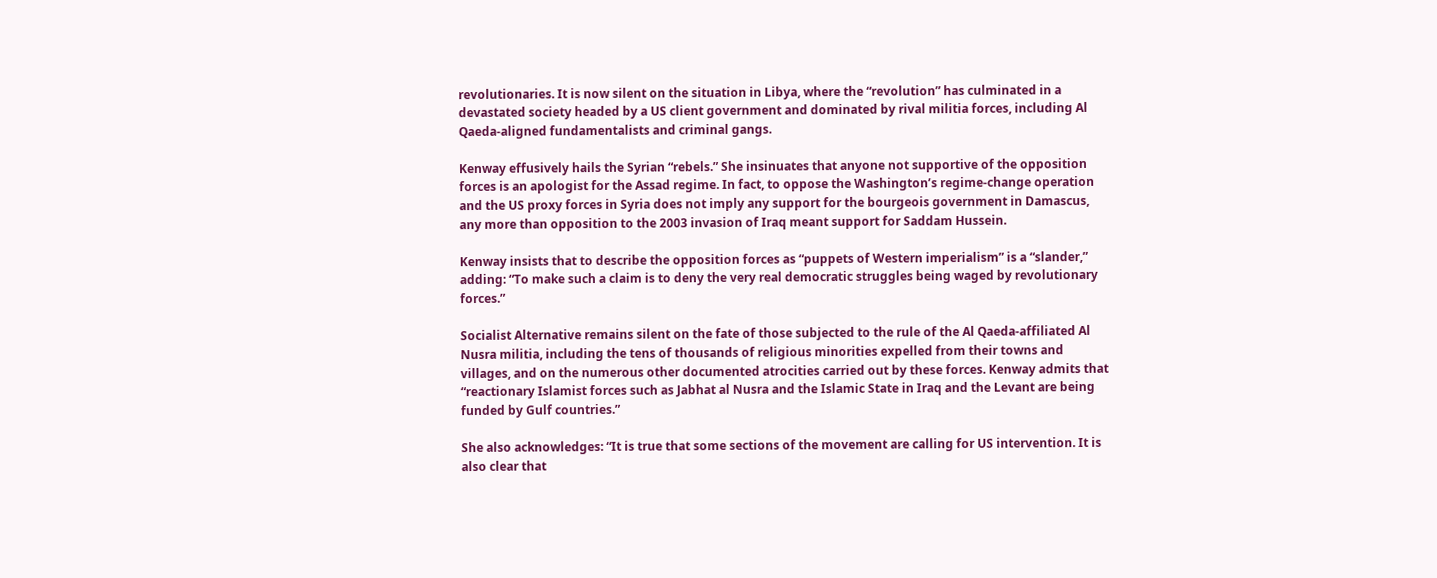revolutionaries. It is now silent on the situation in Libya, where the “revolution” has culminated in a devastated society headed by a US client government and dominated by rival militia forces, including Al Qaeda-aligned fundamentalists and criminal gangs.

Kenway effusively hails the Syrian “rebels.” She insinuates that anyone not supportive of the opposition forces is an apologist for the Assad regime. In fact, to oppose the Washington’s regime-change operation and the US proxy forces in Syria does not imply any support for the bourgeois government in Damascus, any more than opposition to the 2003 invasion of Iraq meant support for Saddam Hussein.

Kenway insists that to describe the opposition forces as “puppets of Western imperialism” is a “slander,” adding: “To make such a claim is to deny the very real democratic struggles being waged by revolutionary forces.”

Socialist Alternative remains silent on the fate of those subjected to the rule of the Al Qaeda-affiliated Al Nusra militia, including the tens of thousands of religious minorities expelled from their towns and villages, and on the numerous other documented atrocities carried out by these forces. Kenway admits that “reactionary Islamist forces such as Jabhat al Nusra and the Islamic State in Iraq and the Levant are being funded by Gulf countries.”

She also acknowledges: “It is true that some sections of the movement are calling for US intervention. It is also clear that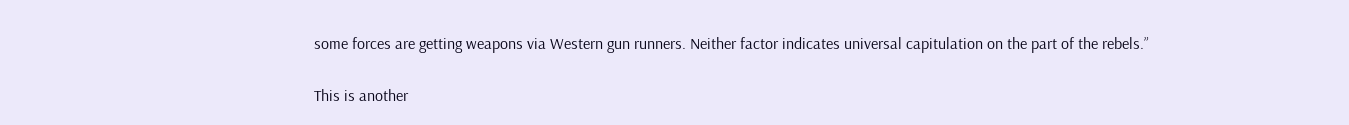some forces are getting weapons via Western gun runners. Neither factor indicates universal capitulation on the part of the rebels.”

This is another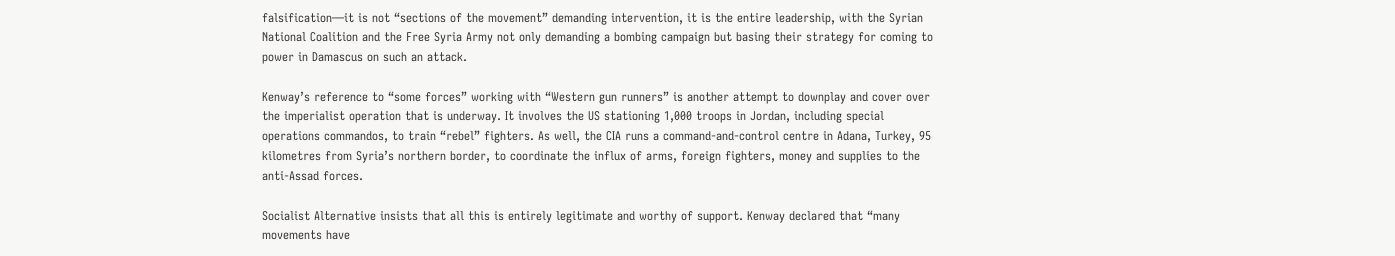falsification—it is not “sections of the movement” demanding intervention, it is the entire leadership, with the Syrian National Coalition and the Free Syria Army not only demanding a bombing campaign but basing their strategy for coming to power in Damascus on such an attack.

Kenway’s reference to “some forces” working with “Western gun runners” is another attempt to downplay and cover over the imperialist operation that is underway. It involves the US stationing 1,000 troops in Jordan, including special operations commandos, to train “rebel” fighters. As well, the CIA runs a command-and-control centre in Adana, Turkey, 95 kilometres from Syria’s northern border, to coordinate the influx of arms, foreign fighters, money and supplies to the anti-Assad forces.

Socialist Alternative insists that all this is entirely legitimate and worthy of support. Kenway declared that “many movements have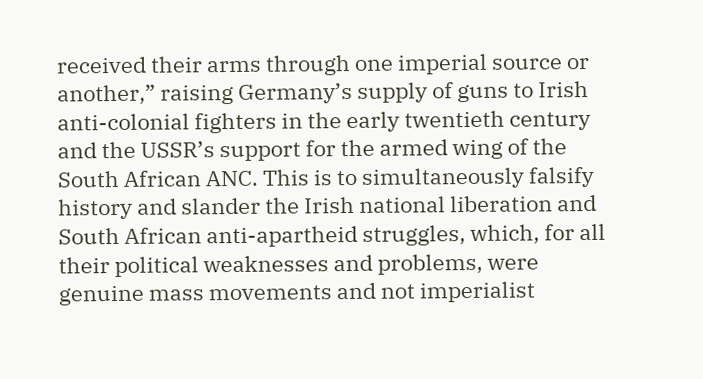received their arms through one imperial source or another,” raising Germany’s supply of guns to Irish anti-colonial fighters in the early twentieth century and the USSR’s support for the armed wing of the South African ANC. This is to simultaneously falsify history and slander the Irish national liberation and South African anti-apartheid struggles, which, for all their political weaknesses and problems, were genuine mass movements and not imperialist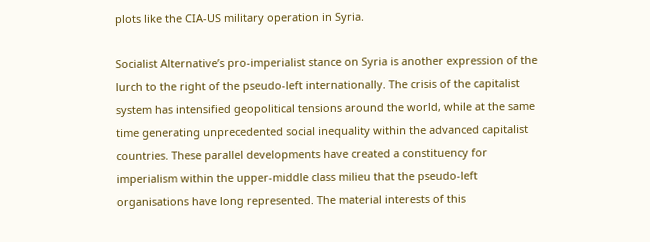plots like the CIA-US military operation in Syria.

Socialist Alternative’s pro-imperialist stance on Syria is another expression of the lurch to the right of the pseudo-left internationally. The crisis of the capitalist system has intensified geopolitical tensions around the world, while at the same time generating unprecedented social inequality within the advanced capitalist countries. These parallel developments have created a constituency for imperialism within the upper-middle class milieu that the pseudo-left organisations have long represented. The material interests of this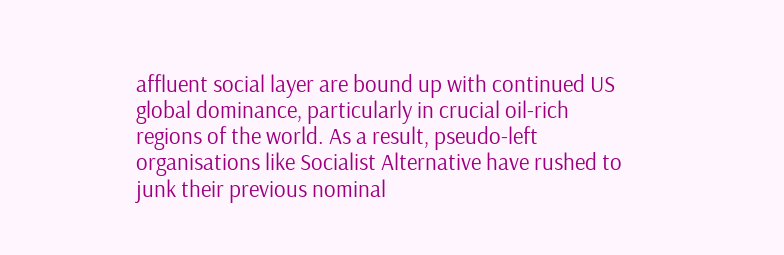affluent social layer are bound up with continued US global dominance, particularly in crucial oil-rich regions of the world. As a result, pseudo-left organisations like Socialist Alternative have rushed to junk their previous nominal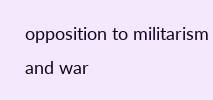opposition to militarism and war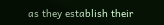as they establish their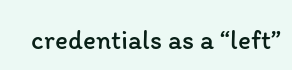credentials as a “left”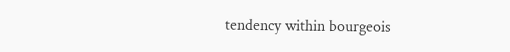tendency within bourgeois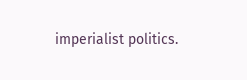imperialist politics.